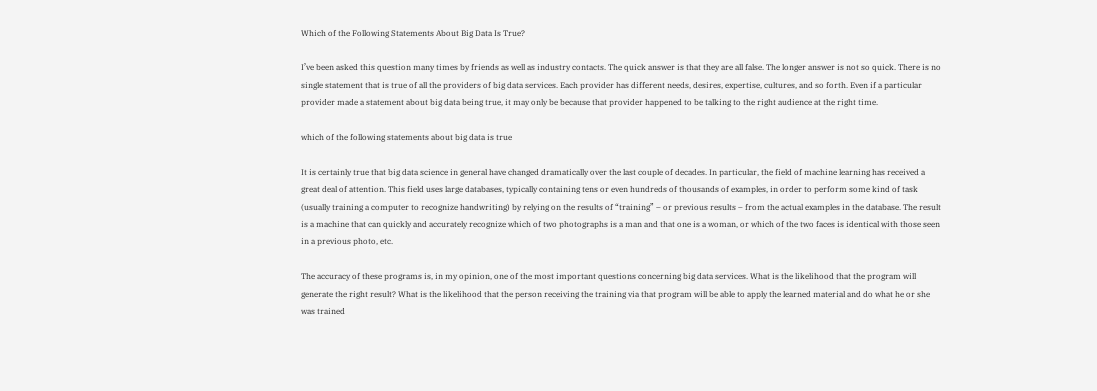Which of the Following Statements About Big Data Is True?

I’ve been asked this question many times by friends as well as industry contacts. The quick answer is that they are all false. The longer answer is not so quick. There is no single statement that is true of all the providers of big data services. Each provider has different needs, desires, expertise, cultures, and so forth. Even if a particular provider made a statement about big data being true, it may only be because that provider happened to be talking to the right audience at the right time.

which of the following statements about big data is true

It is certainly true that big data science in general have changed dramatically over the last couple of decades. In particular, the field of machine learning has received a great deal of attention. This field uses large databases, typically containing tens or even hundreds of thousands of examples, in order to perform some kind of task (usually training a computer to recognize handwriting) by relying on the results of “training” – or previous results – from the actual examples in the database. The result is a machine that can quickly and accurately recognize which of two photographs is a man and that one is a woman, or which of the two faces is identical with those seen in a previous photo, etc.

The accuracy of these programs is, in my opinion, one of the most important questions concerning big data services. What is the likelihood that the program will generate the right result? What is the likelihood that the person receiving the training via that program will be able to apply the learned material and do what he or she was trained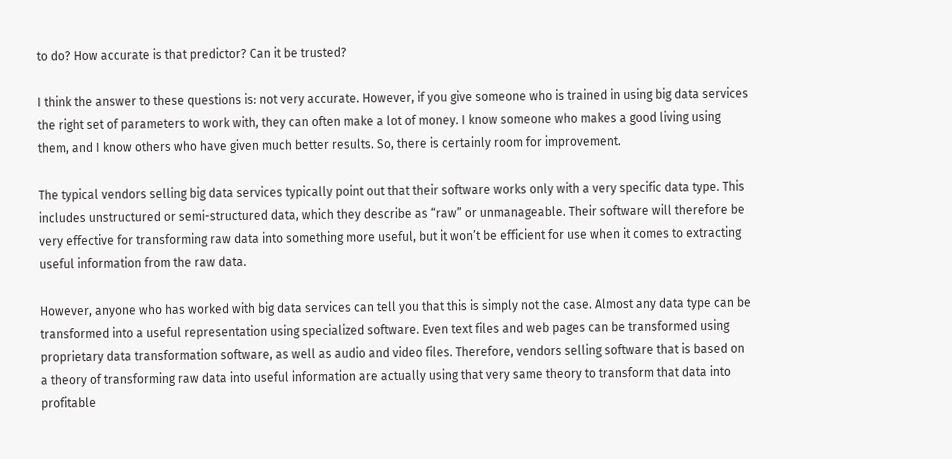to do? How accurate is that predictor? Can it be trusted?

I think the answer to these questions is: not very accurate. However, if you give someone who is trained in using big data services the right set of parameters to work with, they can often make a lot of money. I know someone who makes a good living using them, and I know others who have given much better results. So, there is certainly room for improvement.

The typical vendors selling big data services typically point out that their software works only with a very specific data type. This includes unstructured or semi-structured data, which they describe as “raw” or unmanageable. Their software will therefore be very effective for transforming raw data into something more useful, but it won’t be efficient for use when it comes to extracting useful information from the raw data.

However, anyone who has worked with big data services can tell you that this is simply not the case. Almost any data type can be transformed into a useful representation using specialized software. Even text files and web pages can be transformed using proprietary data transformation software, as well as audio and video files. Therefore, vendors selling software that is based on a theory of transforming raw data into useful information are actually using that very same theory to transform that data into profitable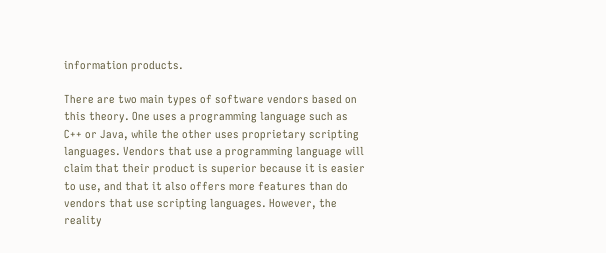information products.

There are two main types of software vendors based on this theory. One uses a programming language such as C++ or Java, while the other uses proprietary scripting languages. Vendors that use a programming language will claim that their product is superior because it is easier to use, and that it also offers more features than do vendors that use scripting languages. However, the reality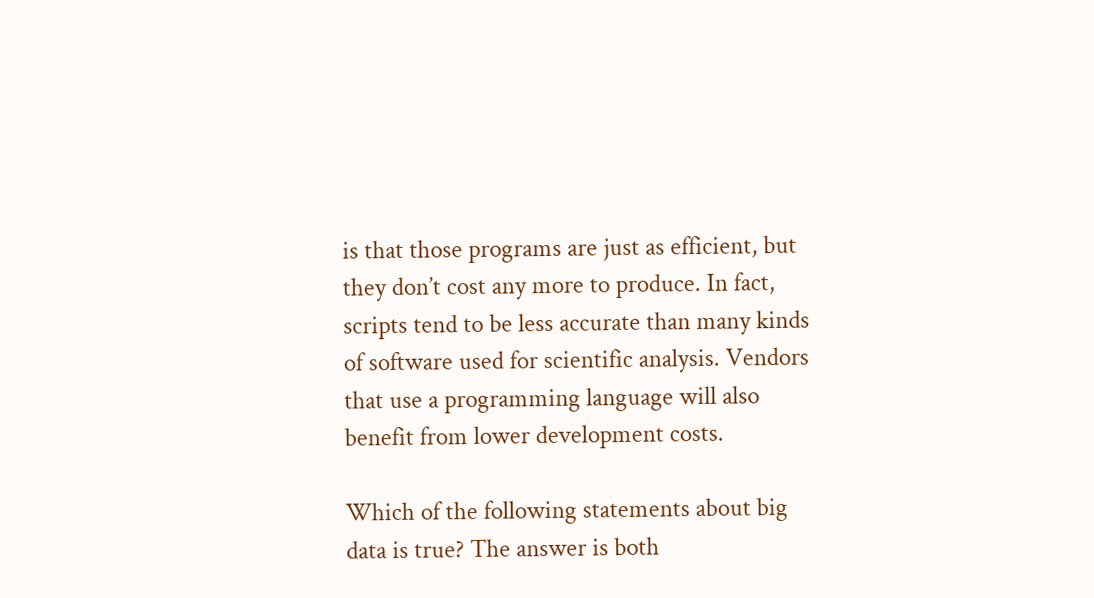is that those programs are just as efficient, but they don’t cost any more to produce. In fact, scripts tend to be less accurate than many kinds of software used for scientific analysis. Vendors that use a programming language will also benefit from lower development costs.

Which of the following statements about big data is true? The answer is both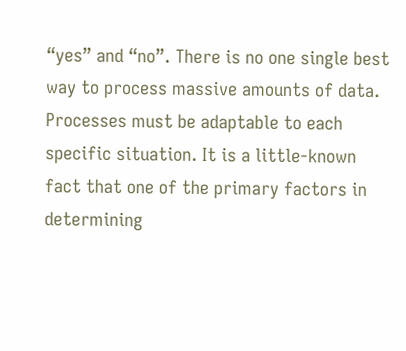“yes” and “no”. There is no one single best way to process massive amounts of data. Processes must be adaptable to each specific situation. It is a little-known fact that one of the primary factors in determining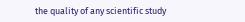the quality of any scientific study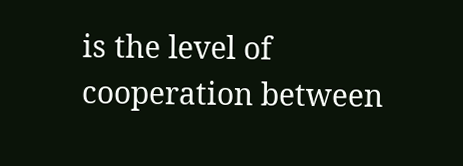is the level of cooperation between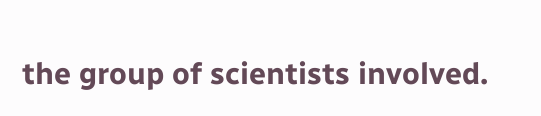the group of scientists involved.